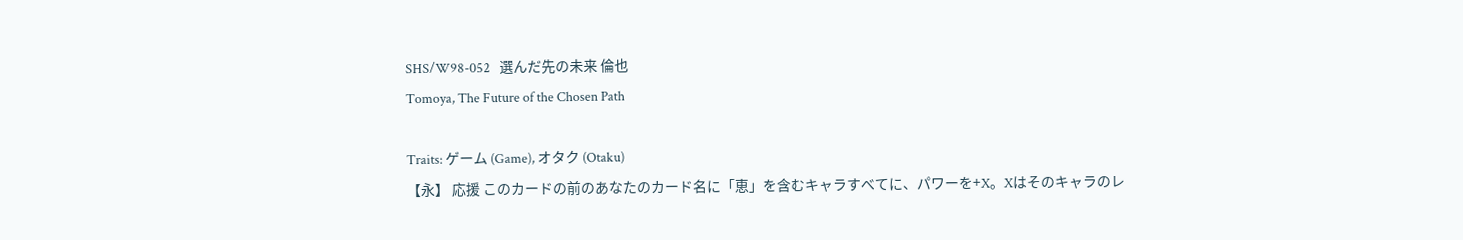SHS/W98-052   選んだ先の未来 倫也
Tomoya, The Future of the Chosen Path

Traits: ゲーム (Game), オタク (Otaku)
【永】 応援 このカードの前のあなたのカード名に「恵」を含むキャラすべてに、パワーを+X。Xはそのキャラのレ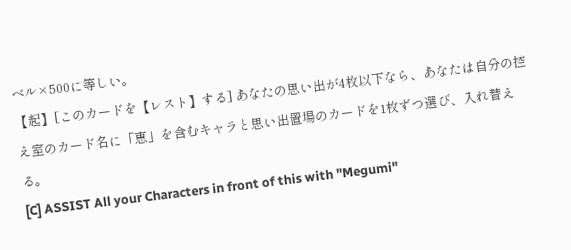ベル×500に等しい。
【起】[このカードを【レスト】する] あなたの思い出が4枚以下なら、あなたは自分の控え室のカード名に「恵」を含むキャラと思い出置場のカードを1枚ずつ選び、入れ替える。
[C] ASSIST All your Characters in front of this with "Megumi"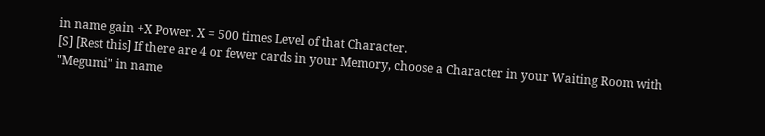in name gain +X Power. X = 500 times Level of that Character.
[S] [Rest this] If there are 4 or fewer cards in your Memory, choose a Character in your Waiting Room with "Megumi" in name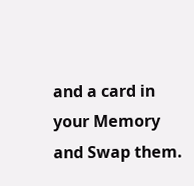and a card in your Memory and Swap them.